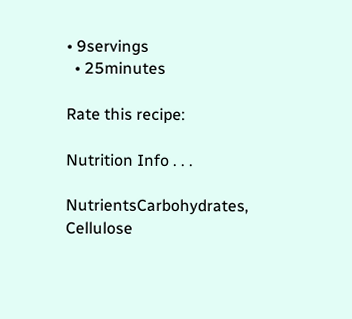• 9servings
  • 25minutes

Rate this recipe:

Nutrition Info . . .

NutrientsCarbohydrates, Cellulose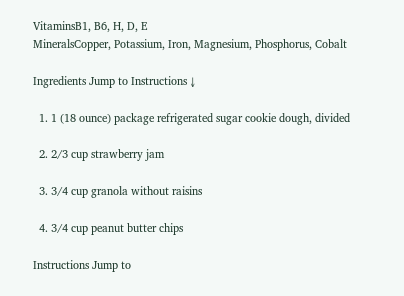VitaminsB1, B6, H, D, E
MineralsCopper, Potassium, Iron, Magnesium, Phosphorus, Cobalt

Ingredients Jump to Instructions ↓

  1. 1 (18 ounce) package refrigerated sugar cookie dough, divided

  2. 2/3 cup strawberry jam

  3. 3/4 cup granola without raisins

  4. 3/4 cup peanut butter chips

Instructions Jump to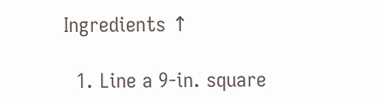Ingredients ↑

  1. Line a 9-in. square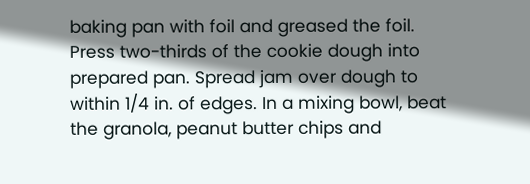baking pan with foil and greased the foil. Press two-thirds of the cookie dough into prepared pan. Spread jam over dough to within 1/4 in. of edges. In a mixing bowl, beat the granola, peanut butter chips and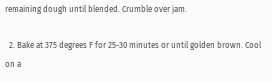remaining dough until blended. Crumble over jam.

  2. Bake at 375 degrees F for 25-30 minutes or until golden brown. Cool on a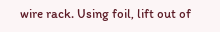wire rack. Using foil, lift out of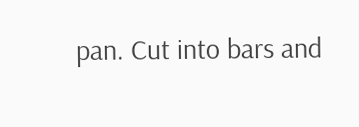pan. Cut into bars and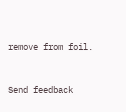remove from foil.


Send feedback